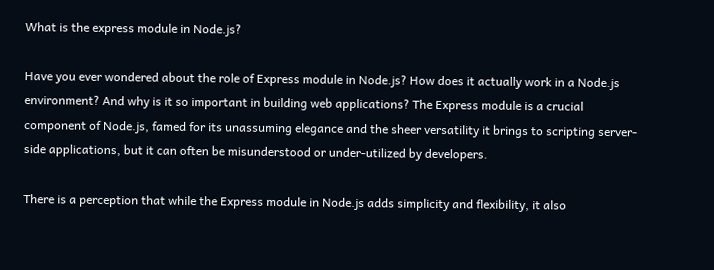What is the express module in Node.js?

Have you ever wondered about the role of Express module in Node.js? How does it actually work in a Node.js environment? And why is it so important in building web applications? The Express module is a crucial component of Node.js, famed for its unassuming elegance and the sheer versatility it brings to scripting server-side applications, but it can often be misunderstood or under-utilized by developers.

There is a perception that while the Express module in Node.js adds simplicity and flexibility, it also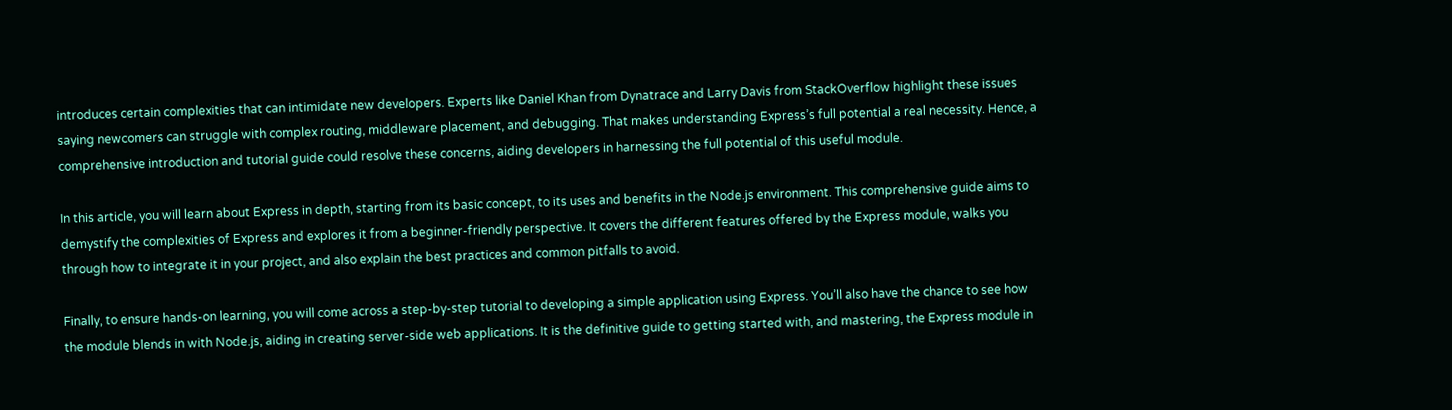introduces certain complexities that can intimidate new developers. Experts like Daniel Khan from Dynatrace and Larry Davis from StackOverflow highlight these issues saying newcomers can struggle with complex routing, middleware placement, and debugging. That makes understanding Express’s full potential a real necessity. Hence, a comprehensive introduction and tutorial guide could resolve these concerns, aiding developers in harnessing the full potential of this useful module.

In this article, you will learn about Express in depth, starting from its basic concept, to its uses and benefits in the Node.js environment. This comprehensive guide aims to demystify the complexities of Express and explores it from a beginner-friendly perspective. It covers the different features offered by the Express module, walks you through how to integrate it in your project, and also explain the best practices and common pitfalls to avoid.

Finally, to ensure hands-on learning, you will come across a step-by-step tutorial to developing a simple application using Express. You’ll also have the chance to see how the module blends in with Node.js, aiding in creating server-side web applications. It is the definitive guide to getting started with, and mastering, the Express module in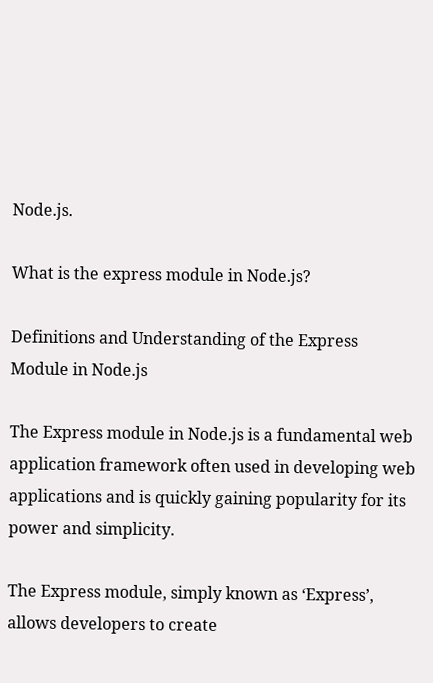Node.js.

What is the express module in Node.js?

Definitions and Understanding of the Express Module in Node.js

The Express module in Node.js is a fundamental web application framework often used in developing web applications and is quickly gaining popularity for its power and simplicity.

The Express module, simply known as ‘Express’, allows developers to create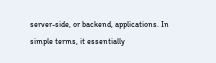server-side, or backend, applications. In simple terms, it essentially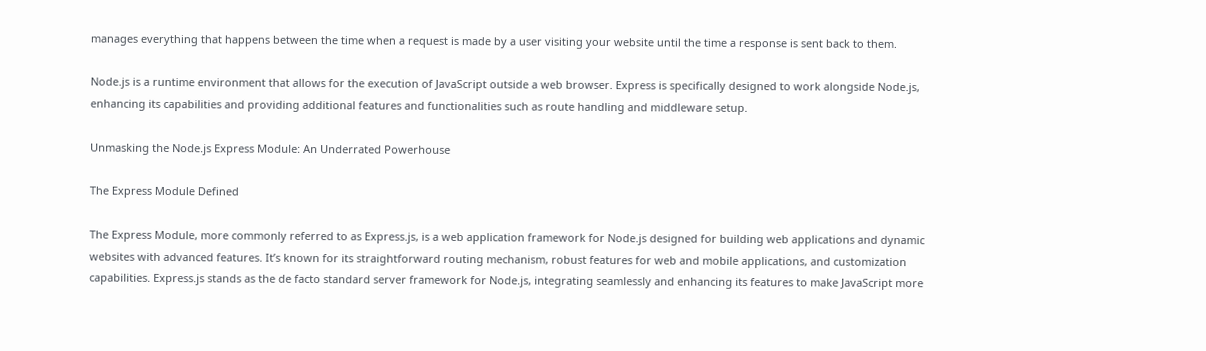manages everything that happens between the time when a request is made by a user visiting your website until the time a response is sent back to them.

Node.js is a runtime environment that allows for the execution of JavaScript outside a web browser. Express is specifically designed to work alongside Node.js, enhancing its capabilities and providing additional features and functionalities such as route handling and middleware setup.

Unmasking the Node.js Express Module: An Underrated Powerhouse

The Express Module Defined

The Express Module, more commonly referred to as Express.js, is a web application framework for Node.js designed for building web applications and dynamic websites with advanced features. It’s known for its straightforward routing mechanism, robust features for web and mobile applications, and customization capabilities. Express.js stands as the de facto standard server framework for Node.js, integrating seamlessly and enhancing its features to make JavaScript more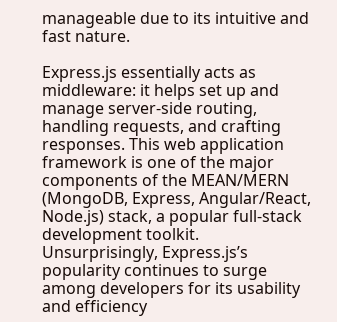manageable due to its intuitive and fast nature.

Express.js essentially acts as middleware: it helps set up and manage server-side routing, handling requests, and crafting responses. This web application framework is one of the major components of the MEAN/MERN (MongoDB, Express, Angular/React, Node.js) stack, a popular full-stack development toolkit. Unsurprisingly, Express.js’s popularity continues to surge among developers for its usability and efficiency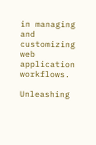in managing and customizing web application workflows.

Unleashing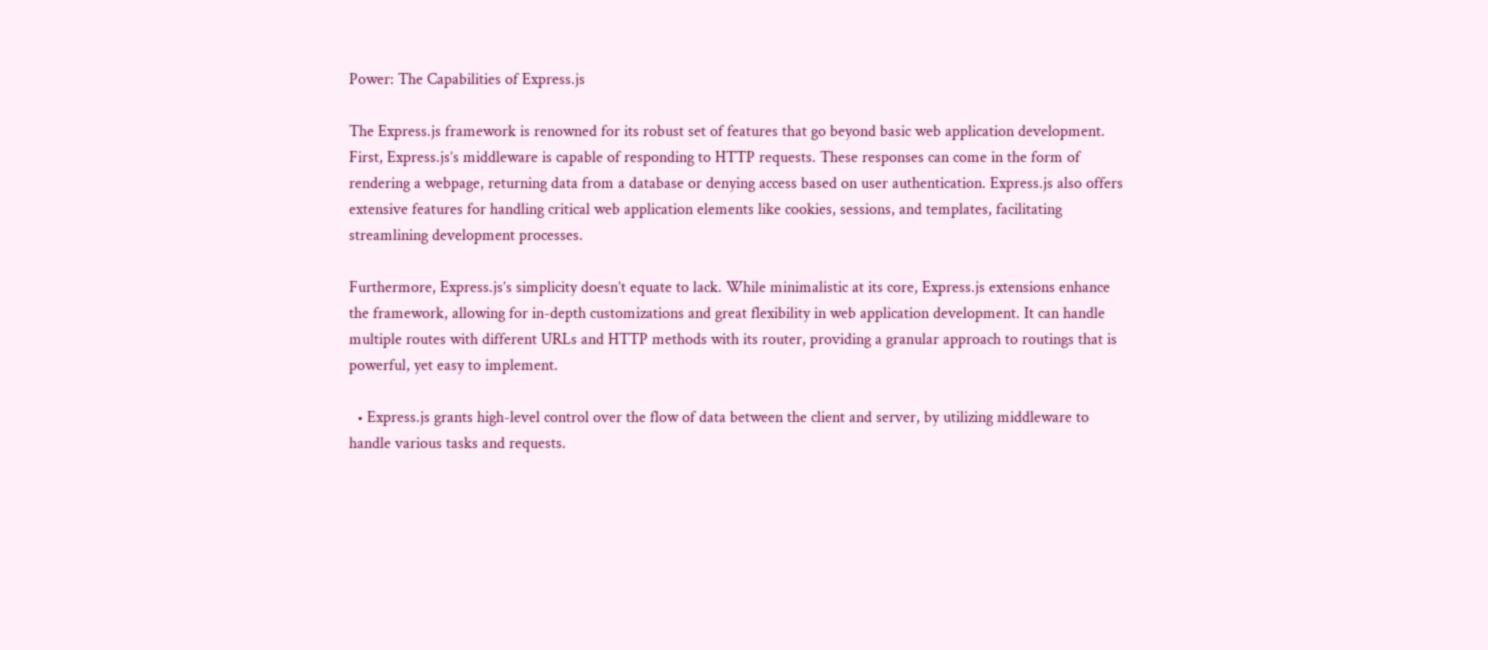Power: The Capabilities of Express.js

The Express.js framework is renowned for its robust set of features that go beyond basic web application development. First, Express.js’s middleware is capable of responding to HTTP requests. These responses can come in the form of rendering a webpage, returning data from a database or denying access based on user authentication. Express.js also offers extensive features for handling critical web application elements like cookies, sessions, and templates, facilitating streamlining development processes.

Furthermore, Express.js’s simplicity doesn’t equate to lack. While minimalistic at its core, Express.js extensions enhance the framework, allowing for in-depth customizations and great flexibility in web application development. It can handle multiple routes with different URLs and HTTP methods with its router, providing a granular approach to routings that is powerful, yet easy to implement.

  • Express.js grants high-level control over the flow of data between the client and server, by utilizing middleware to handle various tasks and requests.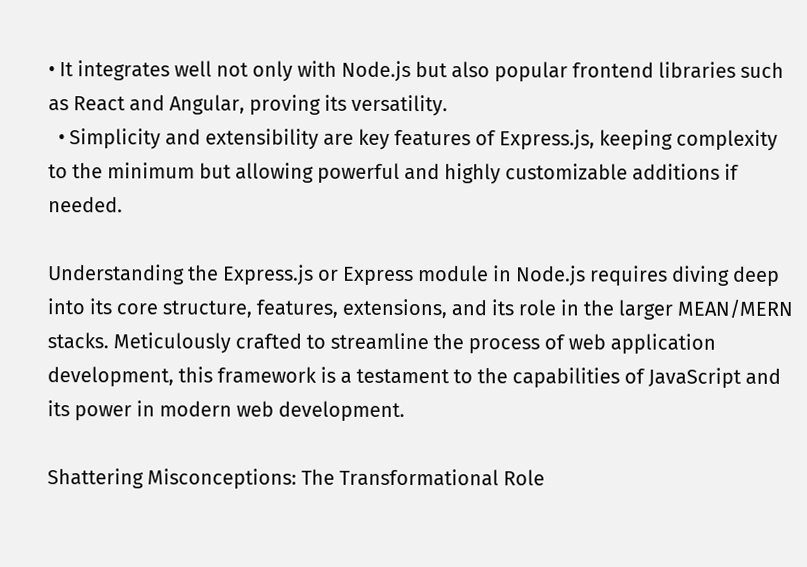• It integrates well not only with Node.js but also popular frontend libraries such as React and Angular, proving its versatility.
  • Simplicity and extensibility are key features of Express.js, keeping complexity to the minimum but allowing powerful and highly customizable additions if needed.

Understanding the Express.js or Express module in Node.js requires diving deep into its core structure, features, extensions, and its role in the larger MEAN/MERN stacks. Meticulously crafted to streamline the process of web application development, this framework is a testament to the capabilities of JavaScript and its power in modern web development.

Shattering Misconceptions: The Transformational Role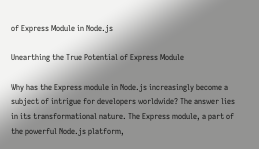of Express Module in Node.js

Unearthing the True Potential of Express Module

Why has the Express module in Node.js increasingly become a subject of intrigue for developers worldwide? The answer lies in its transformational nature. The Express module, a part of the powerful Node.js platform,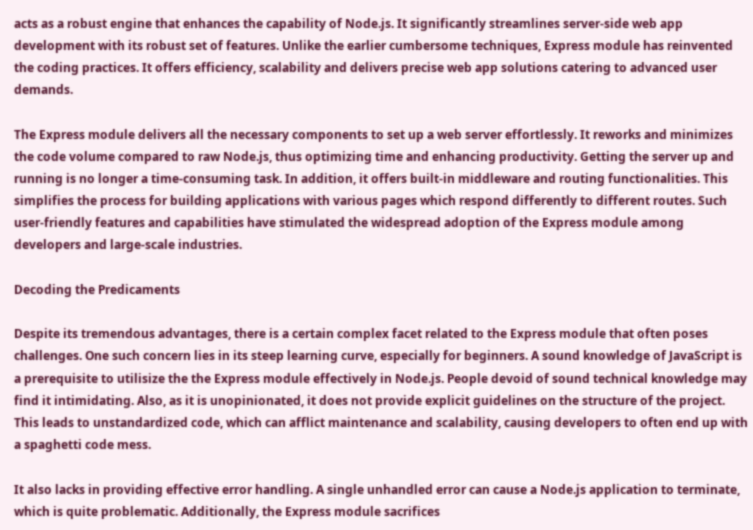acts as a robust engine that enhances the capability of Node.js. It significantly streamlines server-side web app development with its robust set of features. Unlike the earlier cumbersome techniques, Express module has reinvented the coding practices. It offers efficiency, scalability and delivers precise web app solutions catering to advanced user demands.

The Express module delivers all the necessary components to set up a web server effortlessly. It reworks and minimizes the code volume compared to raw Node.js, thus optimizing time and enhancing productivity. Getting the server up and running is no longer a time-consuming task. In addition, it offers built-in middleware and routing functionalities. This simplifies the process for building applications with various pages which respond differently to different routes. Such user-friendly features and capabilities have stimulated the widespread adoption of the Express module among developers and large-scale industries.

Decoding the Predicaments

Despite its tremendous advantages, there is a certain complex facet related to the Express module that often poses challenges. One such concern lies in its steep learning curve, especially for beginners. A sound knowledge of JavaScript is a prerequisite to utilisize the the Express module effectively in Node.js. People devoid of sound technical knowledge may find it intimidating. Also, as it is unopinionated, it does not provide explicit guidelines on the structure of the project. This leads to unstandardized code, which can afflict maintenance and scalability, causing developers to often end up with a spaghetti code mess.

It also lacks in providing effective error handling. A single unhandled error can cause a Node.js application to terminate, which is quite problematic. Additionally, the Express module sacrifices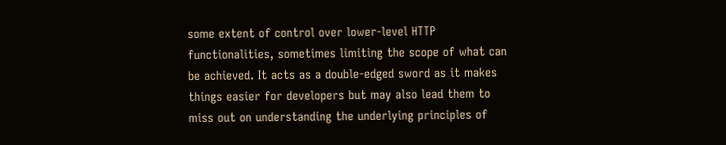some extent of control over lower-level HTTP functionalities, sometimes limiting the scope of what can be achieved. It acts as a double-edged sword as it makes things easier for developers but may also lead them to miss out on understanding the underlying principles of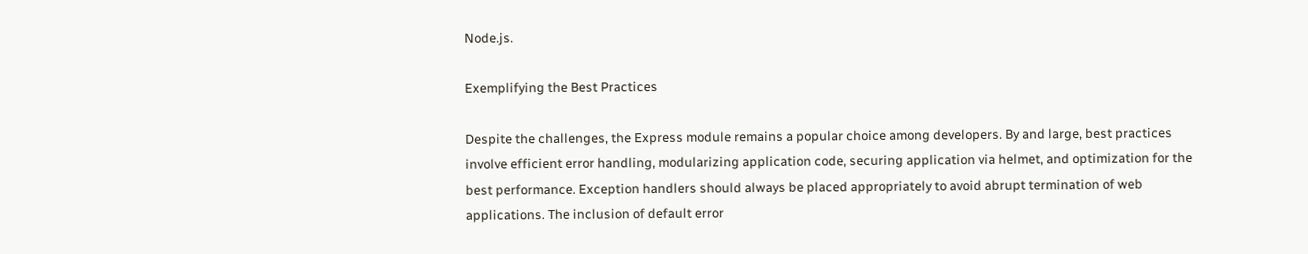Node.js.

Exemplifying the Best Practices

Despite the challenges, the Express module remains a popular choice among developers. By and large, best practices involve efficient error handling, modularizing application code, securing application via helmet, and optimization for the best performance. Exception handlers should always be placed appropriately to avoid abrupt termination of web applications. The inclusion of default error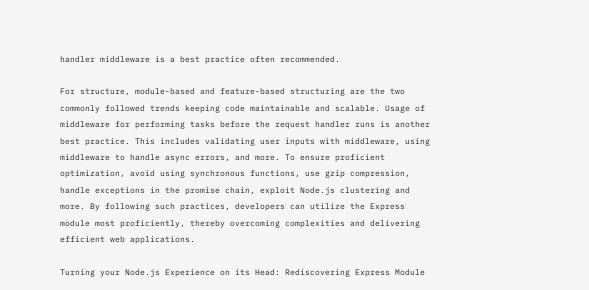handler middleware is a best practice often recommended.

For structure, module-based and feature-based structuring are the two commonly followed trends keeping code maintainable and scalable. Usage of middleware for performing tasks before the request handler runs is another best practice. This includes validating user inputs with middleware, using middleware to handle async errors, and more. To ensure proficient optimization, avoid using synchronous functions, use gzip compression, handle exceptions in the promise chain, exploit Node.js clustering and more. By following such practices, developers can utilize the Express module most proficiently, thereby overcoming complexities and delivering efficient web applications.

Turning your Node.js Experience on its Head: Rediscovering Express Module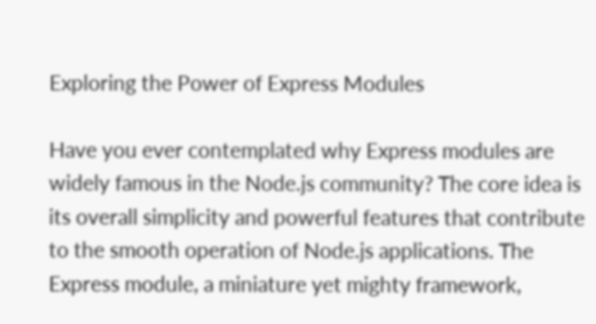Exploring the Power of Express Modules

Have you ever contemplated why Express modules are widely famous in the Node.js community? The core idea is its overall simplicity and powerful features that contribute to the smooth operation of Node.js applications. The Express module, a miniature yet mighty framework,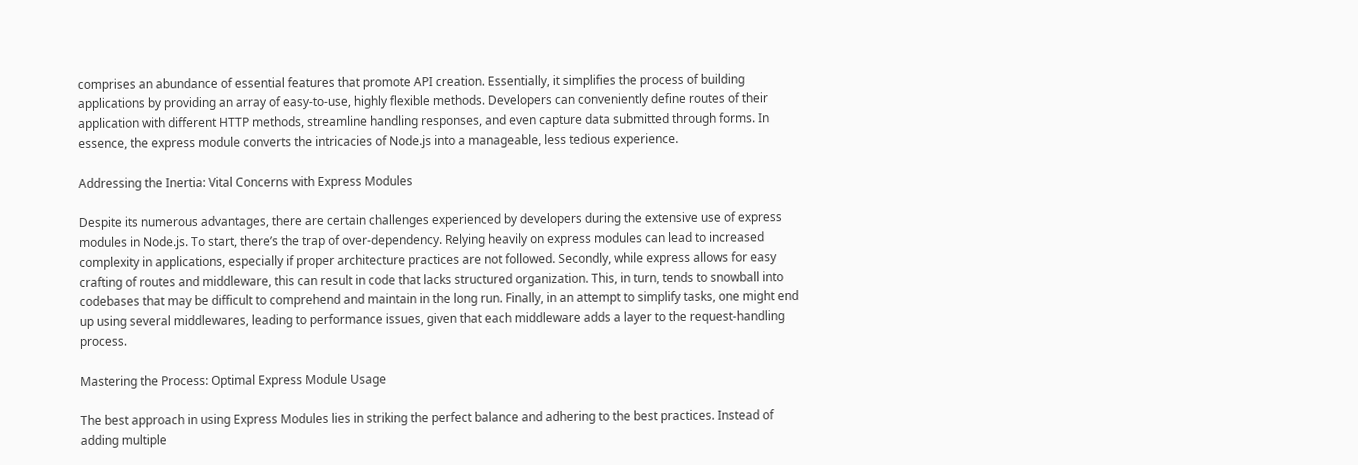comprises an abundance of essential features that promote API creation. Essentially, it simplifies the process of building applications by providing an array of easy-to-use, highly flexible methods. Developers can conveniently define routes of their application with different HTTP methods, streamline handling responses, and even capture data submitted through forms. In essence, the express module converts the intricacies of Node.js into a manageable, less tedious experience.

Addressing the Inertia: Vital Concerns with Express Modules

Despite its numerous advantages, there are certain challenges experienced by developers during the extensive use of express modules in Node.js. To start, there’s the trap of over-dependency. Relying heavily on express modules can lead to increased complexity in applications, especially if proper architecture practices are not followed. Secondly, while express allows for easy crafting of routes and middleware, this can result in code that lacks structured organization. This, in turn, tends to snowball into codebases that may be difficult to comprehend and maintain in the long run. Finally, in an attempt to simplify tasks, one might end up using several middlewares, leading to performance issues, given that each middleware adds a layer to the request-handling process.

Mastering the Process: Optimal Express Module Usage

The best approach in using Express Modules lies in striking the perfect balance and adhering to the best practices. Instead of adding multiple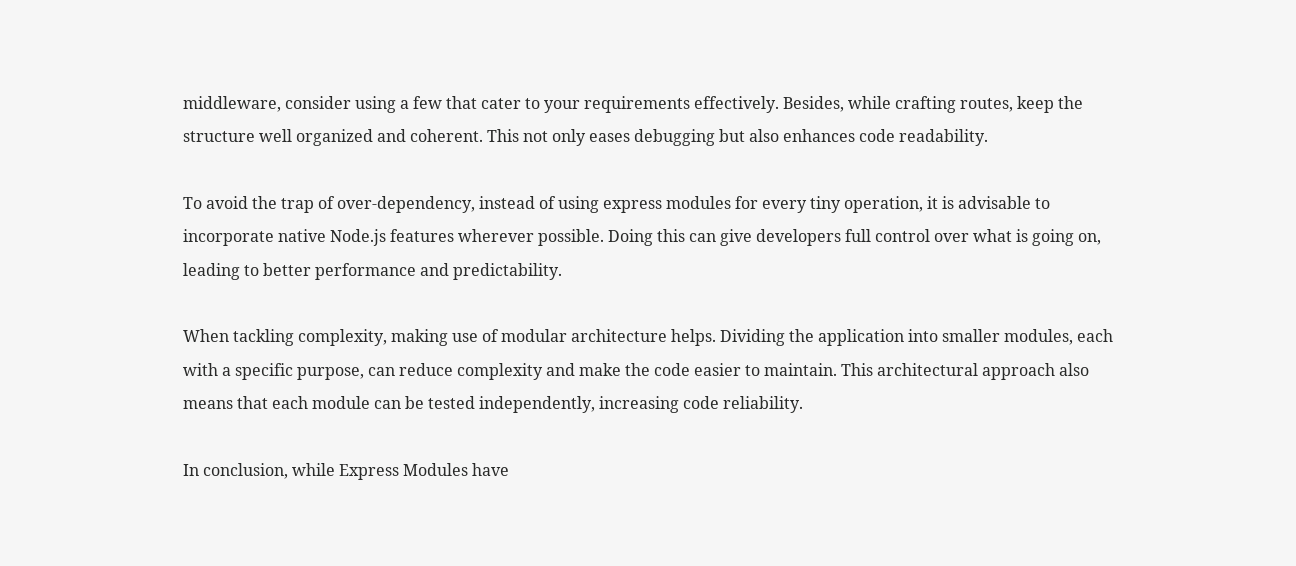middleware, consider using a few that cater to your requirements effectively. Besides, while crafting routes, keep the structure well organized and coherent. This not only eases debugging but also enhances code readability.

To avoid the trap of over-dependency, instead of using express modules for every tiny operation, it is advisable to incorporate native Node.js features wherever possible. Doing this can give developers full control over what is going on, leading to better performance and predictability.

When tackling complexity, making use of modular architecture helps. Dividing the application into smaller modules, each with a specific purpose, can reduce complexity and make the code easier to maintain. This architectural approach also means that each module can be tested independently, increasing code reliability.

In conclusion, while Express Modules have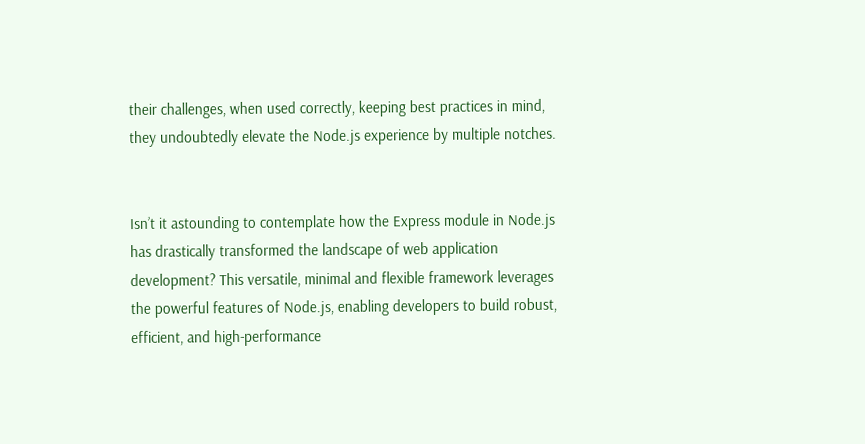their challenges, when used correctly, keeping best practices in mind, they undoubtedly elevate the Node.js experience by multiple notches.


Isn’t it astounding to contemplate how the Express module in Node.js has drastically transformed the landscape of web application development? This versatile, minimal and flexible framework leverages the powerful features of Node.js, enabling developers to build robust, efficient, and high-performance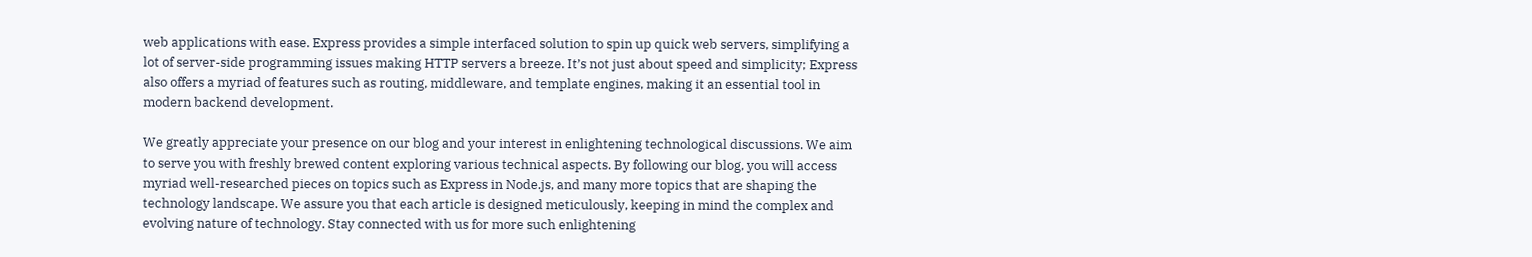web applications with ease. Express provides a simple interfaced solution to spin up quick web servers, simplifying a lot of server-side programming issues making HTTP servers a breeze. It’s not just about speed and simplicity; Express also offers a myriad of features such as routing, middleware, and template engines, making it an essential tool in modern backend development.

We greatly appreciate your presence on our blog and your interest in enlightening technological discussions. We aim to serve you with freshly brewed content exploring various technical aspects. By following our blog, you will access myriad well-researched pieces on topics such as Express in Node.js, and many more topics that are shaping the technology landscape. We assure you that each article is designed meticulously, keeping in mind the complex and evolving nature of technology. Stay connected with us for more such enlightening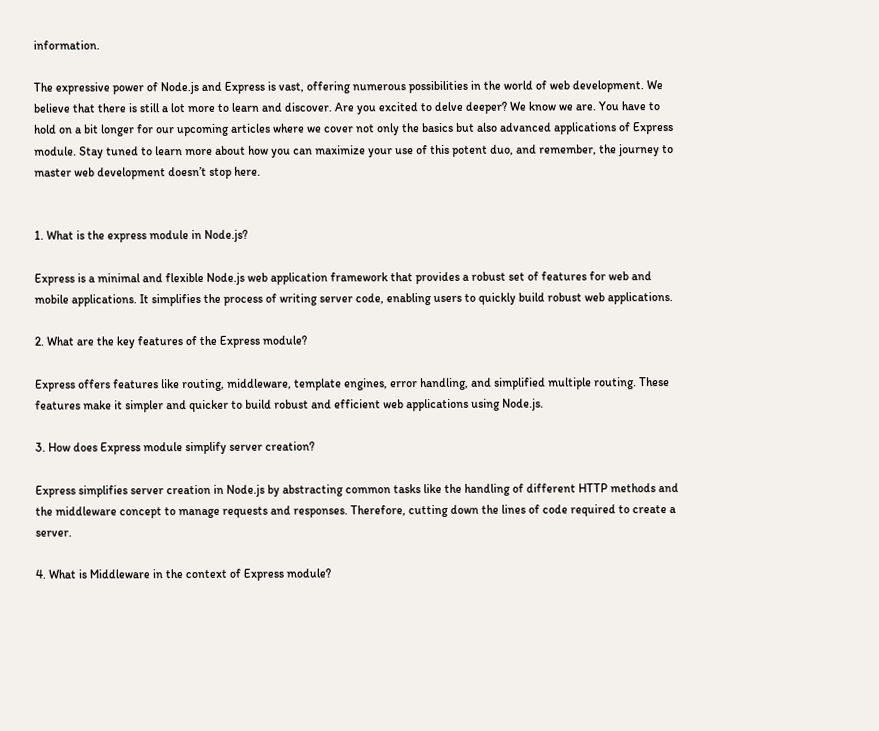information.

The expressive power of Node.js and Express is vast, offering numerous possibilities in the world of web development. We believe that there is still a lot more to learn and discover. Are you excited to delve deeper? We know we are. You have to hold on a bit longer for our upcoming articles where we cover not only the basics but also advanced applications of Express module. Stay tuned to learn more about how you can maximize your use of this potent duo, and remember, the journey to master web development doesn’t stop here.


1. What is the express module in Node.js?

Express is a minimal and flexible Node.js web application framework that provides a robust set of features for web and mobile applications. It simplifies the process of writing server code, enabling users to quickly build robust web applications.

2. What are the key features of the Express module?

Express offers features like routing, middleware, template engines, error handling, and simplified multiple routing. These features make it simpler and quicker to build robust and efficient web applications using Node.js.

3. How does Express module simplify server creation?

Express simplifies server creation in Node.js by abstracting common tasks like the handling of different HTTP methods and the middleware concept to manage requests and responses. Therefore, cutting down the lines of code required to create a server.

4. What is Middleware in the context of Express module?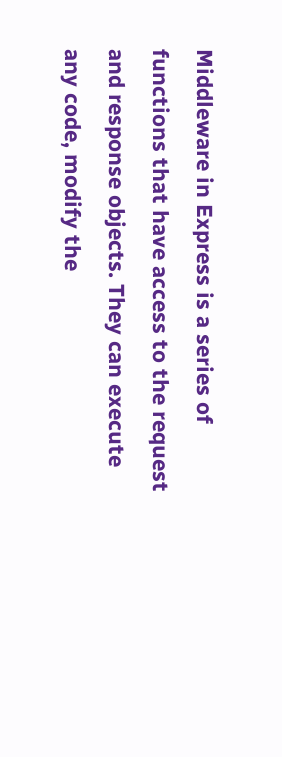Middleware in Express is a series of functions that have access to the request and response objects. They can execute any code, modify the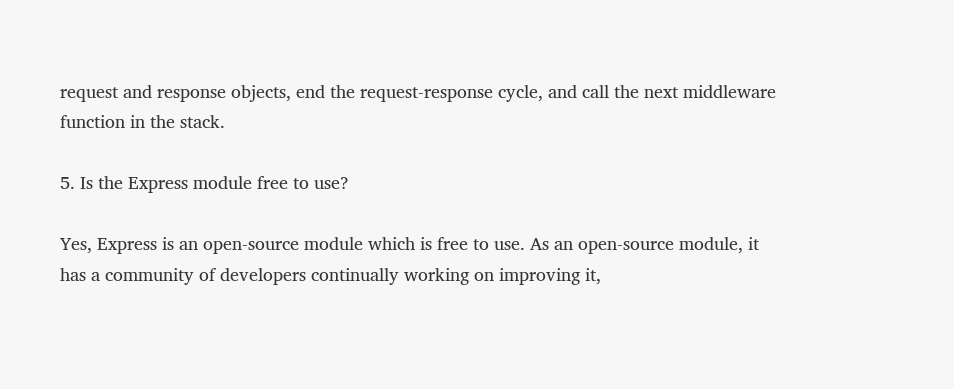request and response objects, end the request-response cycle, and call the next middleware function in the stack.

5. Is the Express module free to use?

Yes, Express is an open-source module which is free to use. As an open-source module, it has a community of developers continually working on improving it,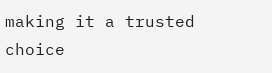making it a trusted choice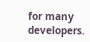for many developers.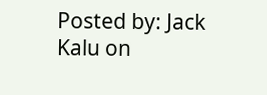Posted by: Jack Kalu on